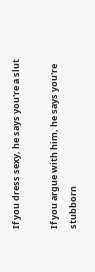If you dress sexy, he says you're a slut

If you argue with him, he says you're stubborn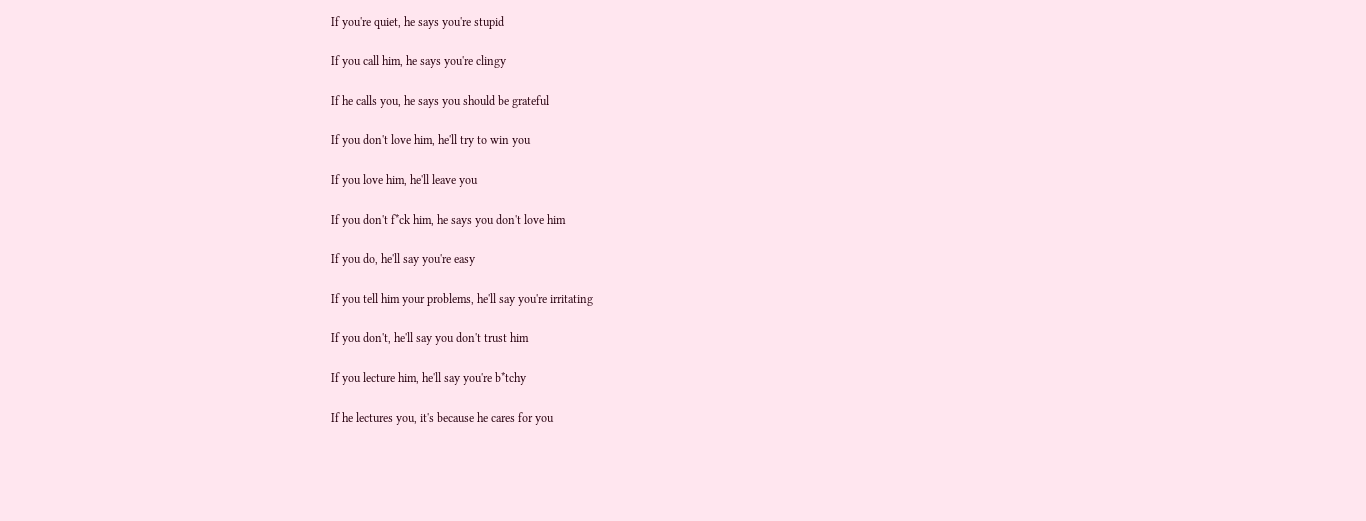If you're quiet, he says you're stupid

If you call him, he says you're clingy

If he calls you, he says you should be grateful

If you don't love him, he'll try to win you

If you love him, he'll leave you

If you don't f*ck him, he says you don't love him

If you do, he'll say you're easy

If you tell him your problems, he'll say you're irritating

If you don't, he'll say you don't trust him

If you lecture him, he'll say you're b*tchy

If he lectures you, it's because he cares for you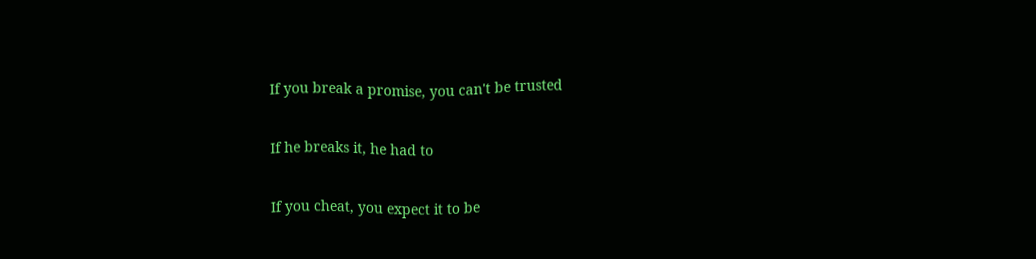If you break a promise, you can't be trusted

If he breaks it, he had to

If you cheat, you expect it to be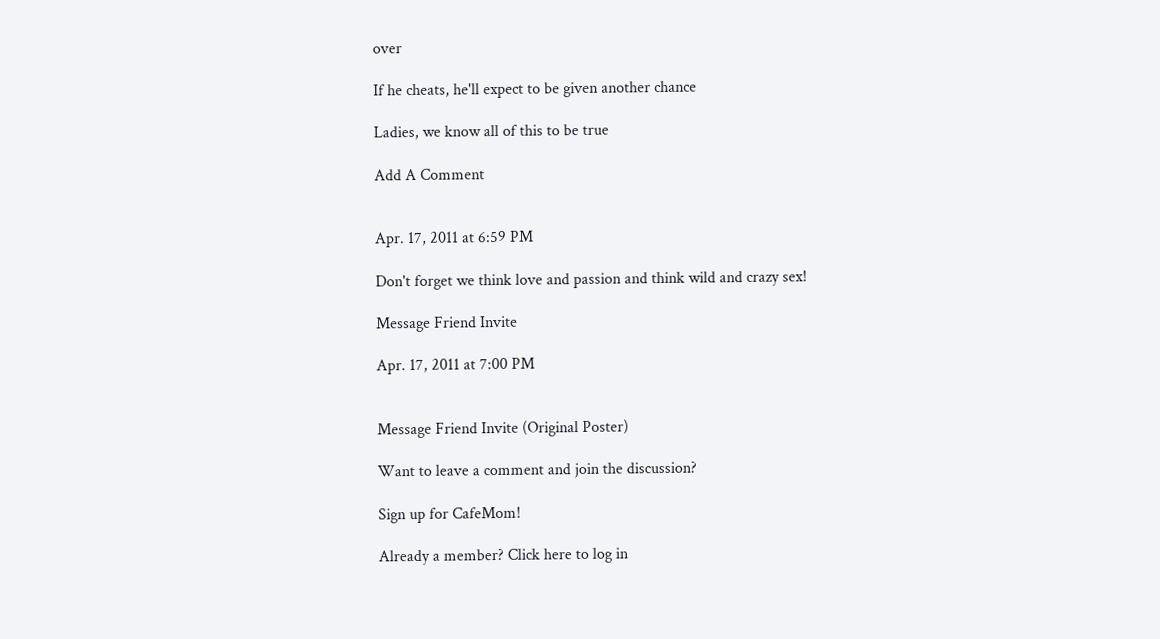over

If he cheats, he'll expect to be given another chance

Ladies, we know all of this to be true

Add A Comment


Apr. 17, 2011 at 6:59 PM

Don't forget we think love and passion and think wild and crazy sex!

Message Friend Invite

Apr. 17, 2011 at 7:00 PM


Message Friend Invite (Original Poster)

Want to leave a comment and join the discussion?

Sign up for CafeMom!

Already a member? Click here to log in